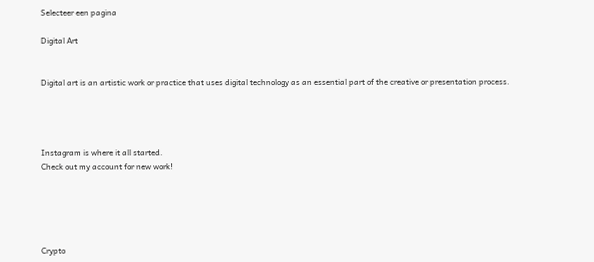Selecteer een pagina

Digital Art


Digital art is an artistic work or practice that uses digital technology as an essential part of the creative or presentation process.




Instagram is where it all started.
Check out my account for new work!





Crypto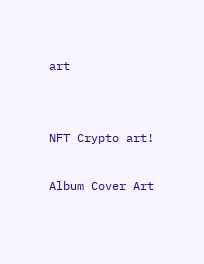art


NFT Crypto art!

Album Cover Art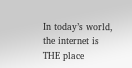In today’s world, the internet is THE place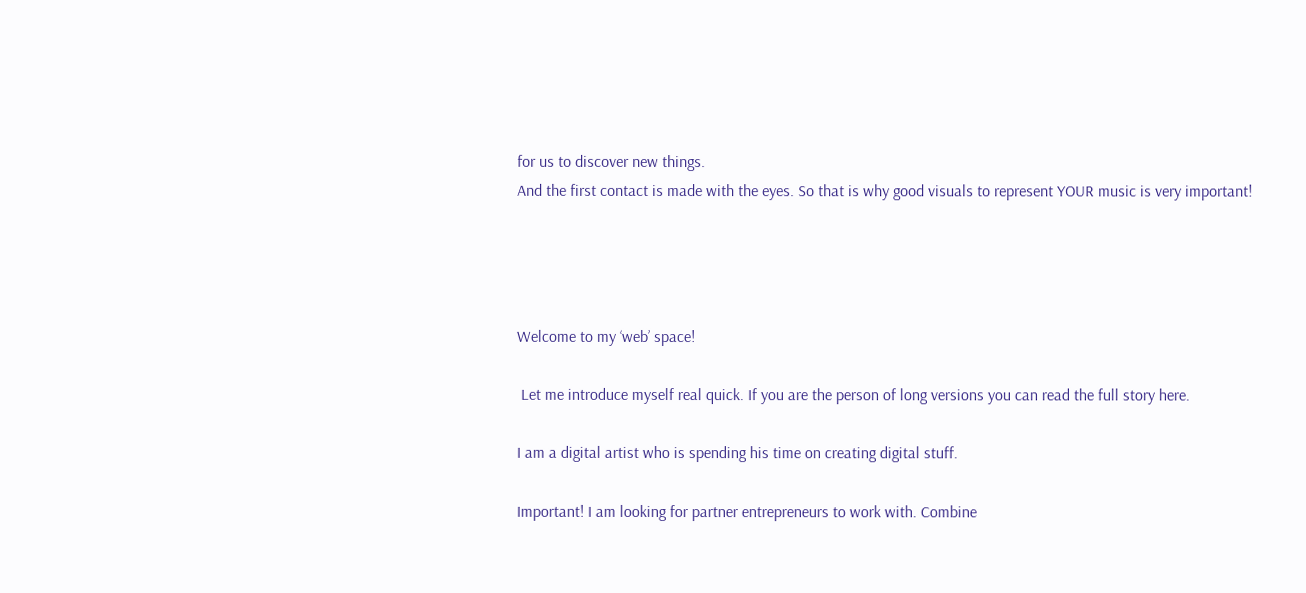for us to discover new things.
And the first contact is made with the eyes. So that is why good visuals to represent YOUR music is very important!




Welcome to my ‘web’ space!

 Let me introduce myself real quick. If you are the person of long versions you can read the full story here.

I am a digital artist who is spending his time on creating digital stuff.

Important! I am looking for partner entrepreneurs to work with. Combine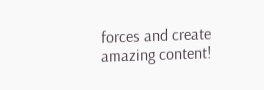forces and create amazing content!